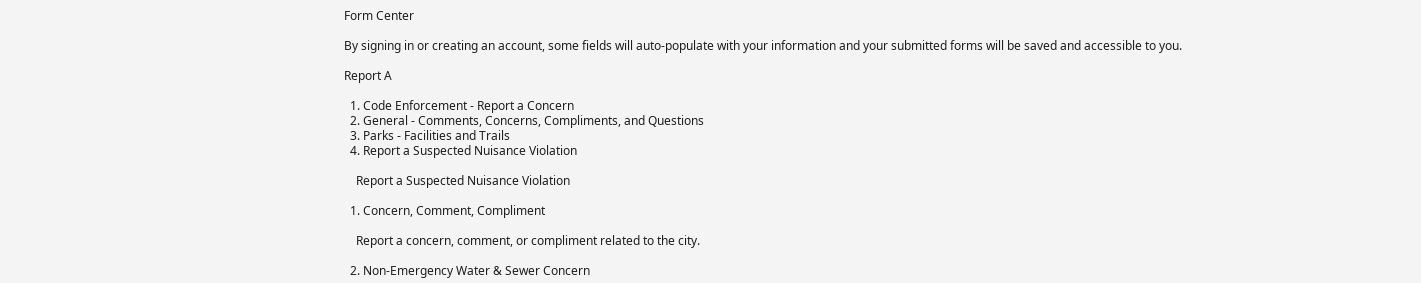Form Center

By signing in or creating an account, some fields will auto-populate with your information and your submitted forms will be saved and accessible to you.

Report A

  1. Code Enforcement - Report a Concern
  2. General - Comments, Concerns, Compliments, and Questions
  3. Parks - Facilities and Trails
  4. Report a Suspected Nuisance Violation

    Report a Suspected Nuisance Violation

  1. Concern, Comment, Compliment

    Report a concern, comment, or compliment related to the city.

  2. Non-Emergency Water & Sewer Concern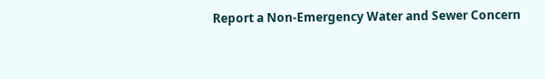Report a Non-Emergency Water and Sewer Concern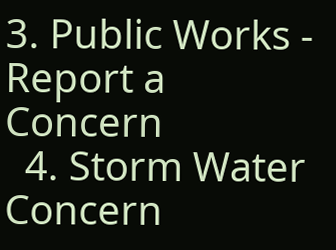3. Public Works - Report a Concern
  4. Storm Water Concern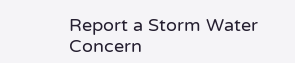Report a Storm Water Concern